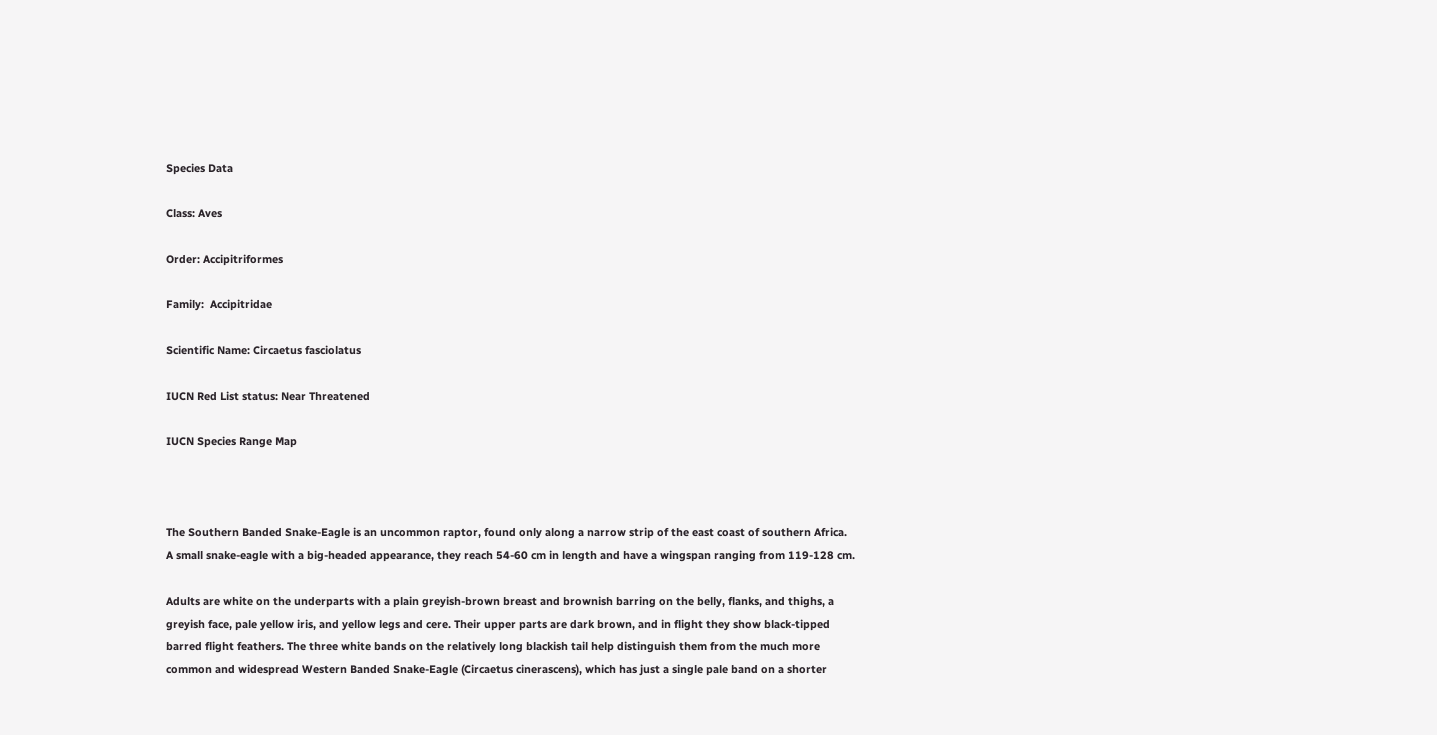Species Data

Class: Aves

Order: Accipitriformes

Family:  Accipitridae

Scientific Name: Circaetus fasciolatus

IUCN Red List status: Near Threatened

IUCN Species Range Map



The Southern Banded Snake-Eagle is an uncommon raptor, found only along a narrow strip of the east coast of southern Africa. A small snake-eagle with a big-headed appearance, they reach 54-60 cm in length and have a wingspan ranging from 119-128 cm.

Adults are white on the underparts with a plain greyish-brown breast and brownish barring on the belly, flanks, and thighs, a greyish face, pale yellow iris, and yellow legs and cere. Their upper parts are dark brown, and in flight they show black-tipped barred flight feathers. The three white bands on the relatively long blackish tail help distinguish them from the much more common and widespread Western Banded Snake-Eagle (Circaetus cinerascens), which has just a single pale band on a shorter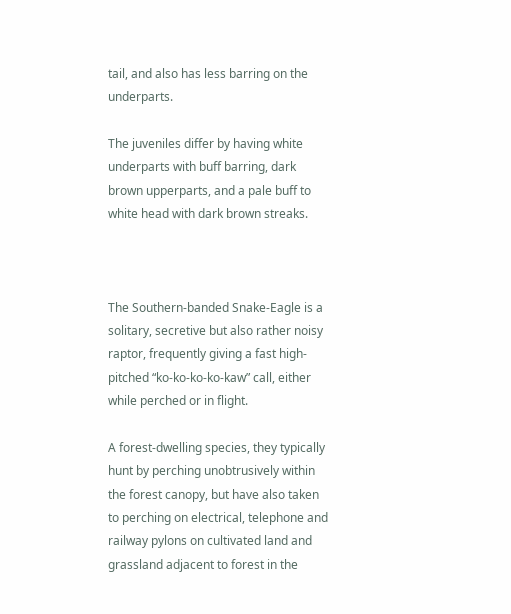tail, and also has less barring on the underparts.

The juveniles differ by having white underparts with buff barring, dark brown upperparts, and a pale buff to white head with dark brown streaks.



The Southern-banded Snake-Eagle is a solitary, secretive but also rather noisy raptor, frequently giving a fast high-pitched “ko-ko-ko-ko-kaw” call, either while perched or in flight.

A forest-dwelling species, they typically hunt by perching unobtrusively within the forest canopy, but have also taken to perching on electrical, telephone and railway pylons on cultivated land and grassland adjacent to forest in the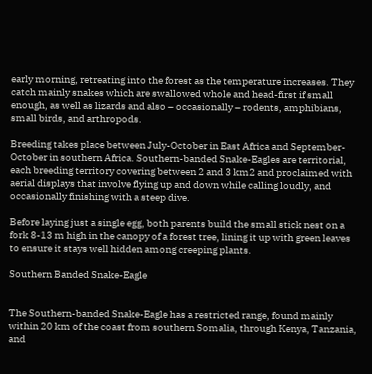early morning, retreating into the forest as the temperature increases. They catch mainly snakes which are swallowed whole and head-first if small enough, as well as lizards and also – occasionally – rodents, amphibians, small birds, and arthropods.

Breeding takes place between July-October in East Africa and September-October in southern Africa. Southern-banded Snake-Eagles are territorial, each breeding territory covering between 2 and 3 km2 and proclaimed with aerial displays that involve flying up and down while calling loudly, and occasionally finishing with a steep dive.

Before laying just a single egg, both parents build the small stick nest on a fork 8-13 m high in the canopy of a forest tree, lining it up with green leaves to ensure it stays well hidden among creeping plants.

Southern Banded Snake-Eagle


The Southern-banded Snake-Eagle has a restricted range, found mainly within 20 km of the coast from southern Somalia, through Kenya, Tanzania, and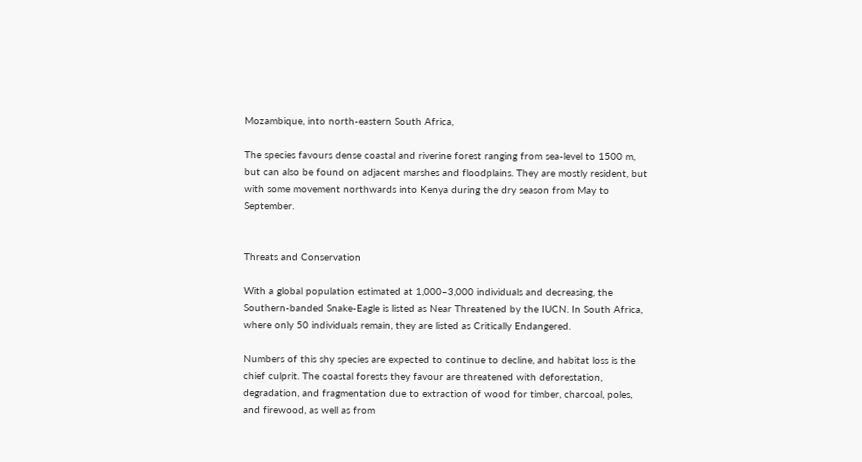Mozambique, into north-eastern South Africa,

The species favours dense coastal and riverine forest ranging from sea-level to 1500 m, but can also be found on adjacent marshes and floodplains. They are mostly resident, but with some movement northwards into Kenya during the dry season from May to September.


Threats and Conservation

With a global population estimated at 1,000–3,000 individuals and decreasing, the Southern-banded Snake-Eagle is listed as Near Threatened by the IUCN. In South Africa, where only 50 individuals remain, they are listed as Critically Endangered.

Numbers of this shy species are expected to continue to decline, and habitat loss is the chief culprit. The coastal forests they favour are threatened with deforestation, degradation, and fragmentation due to extraction of wood for timber, charcoal, poles, and firewood, as well as from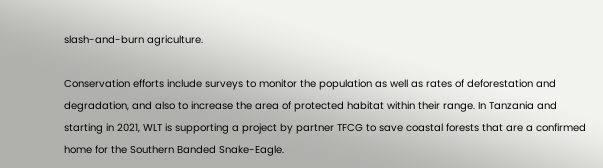slash-and-burn agriculture.

Conservation efforts include surveys to monitor the population as well as rates of deforestation and degradation, and also to increase the area of protected habitat within their range. In Tanzania and starting in 2021, WLT is supporting a project by partner TFCG to save coastal forests that are a confirmed home for the Southern Banded Snake-Eagle.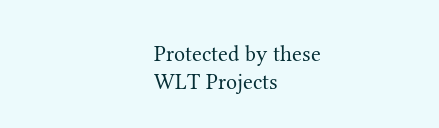Protected by these WLT Projects